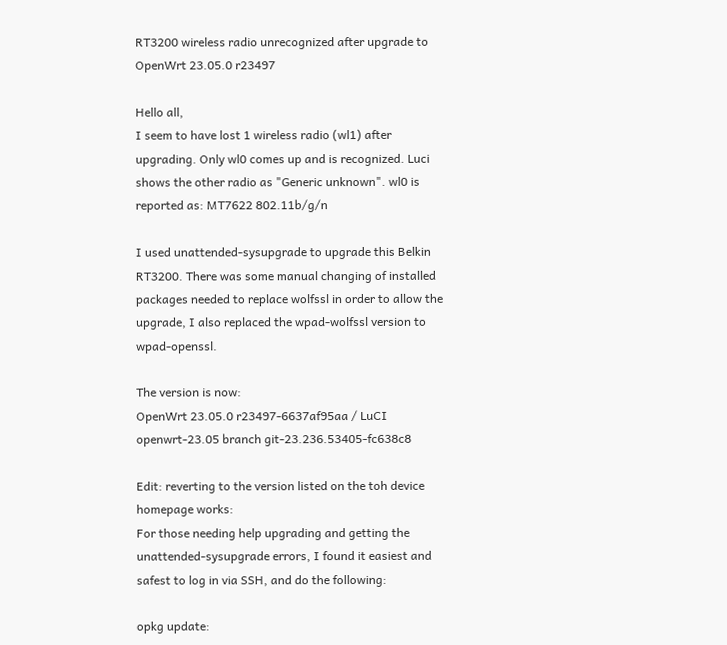RT3200 wireless radio unrecognized after upgrade to OpenWrt 23.05.0 r23497

Hello all,
I seem to have lost 1 wireless radio (wl1) after upgrading. Only wl0 comes up and is recognized. Luci shows the other radio as "Generic unknown". wl0 is reported as: MT7622 802.11b/g/n

I used unattended-sysupgrade to upgrade this Belkin RT3200. There was some manual changing of installed packages needed to replace wolfssl in order to allow the upgrade, I also replaced the wpad-wolfssl version to wpad-openssl.

The version is now:
OpenWrt 23.05.0 r23497-6637af95aa / LuCI openwrt-23.05 branch git-23.236.53405-fc638c8

Edit: reverting to the version listed on the toh device homepage works:
For those needing help upgrading and getting the unattended-sysupgrade errors, I found it easiest and safest to log in via SSH, and do the following:

opkg update: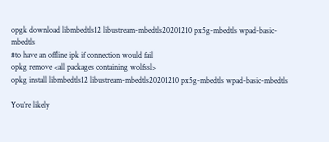opgk download libmbedtls12 libustream-mbedtls20201210 px5g-mbedtls wpad-basic-mbedtls
#to have an offline ipk if connection would fail
opkg remove <all packages containing wolfssl>
opkg install libmbedtls12 libustream-mbedtls20201210 px5g-mbedtls wpad-basic-mbedtls

You’re likely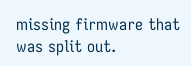missing firmware that was split out.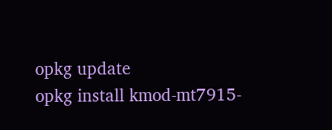opkg update
opkg install kmod-mt7915-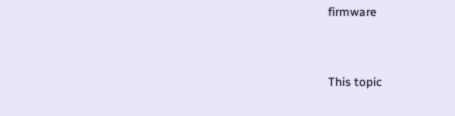firmware


This topic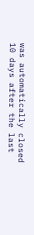was automatically closed 10 days after the last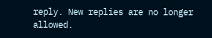reply. New replies are no longer allowed.